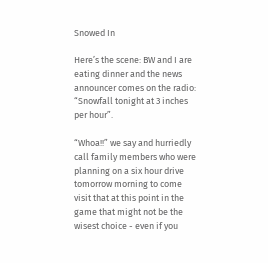Snowed In

Here’s the scene: BW and I are eating dinner and the news announcer comes on the radio: “Snowfall tonight at 3 inches per hour”.

“Whoa!!” we say and hurriedly call family members who were planning on a six hour drive tomorrow morning to come visit that at this point in the game that might not be the wisest choice - even if you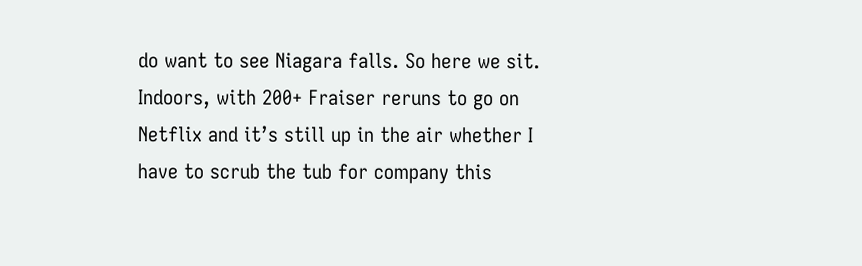do want to see Niagara falls. So here we sit. Indoors, with 200+ Fraiser reruns to go on Netflix and it’s still up in the air whether I have to scrub the tub for company this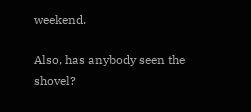weekend.

Also, has anybody seen the shovel?